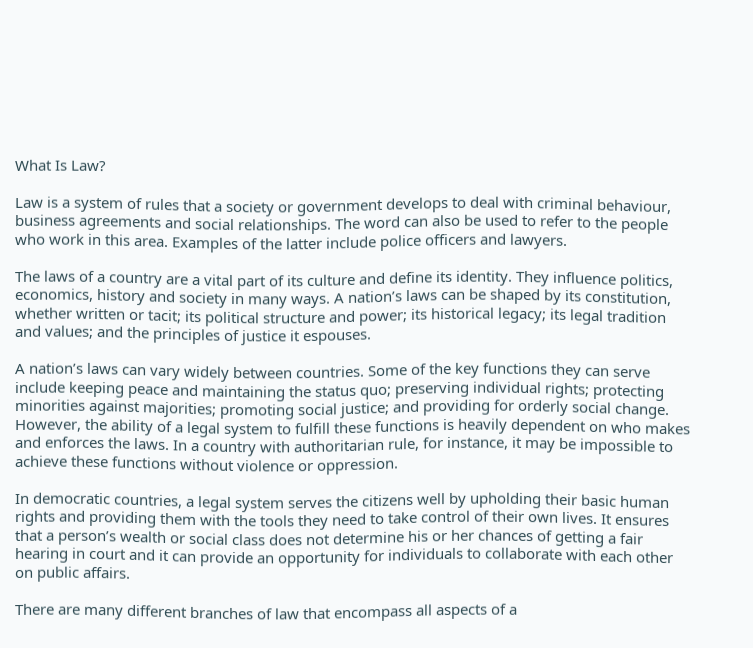What Is Law?

Law is a system of rules that a society or government develops to deal with criminal behaviour, business agreements and social relationships. The word can also be used to refer to the people who work in this area. Examples of the latter include police officers and lawyers.

The laws of a country are a vital part of its culture and define its identity. They influence politics, economics, history and society in many ways. A nation’s laws can be shaped by its constitution, whether written or tacit; its political structure and power; its historical legacy; its legal tradition and values; and the principles of justice it espouses.

A nation’s laws can vary widely between countries. Some of the key functions they can serve include keeping peace and maintaining the status quo; preserving individual rights; protecting minorities against majorities; promoting social justice; and providing for orderly social change. However, the ability of a legal system to fulfill these functions is heavily dependent on who makes and enforces the laws. In a country with authoritarian rule, for instance, it may be impossible to achieve these functions without violence or oppression.

In democratic countries, a legal system serves the citizens well by upholding their basic human rights and providing them with the tools they need to take control of their own lives. It ensures that a person’s wealth or social class does not determine his or her chances of getting a fair hearing in court and it can provide an opportunity for individuals to collaborate with each other on public affairs.

There are many different branches of law that encompass all aspects of a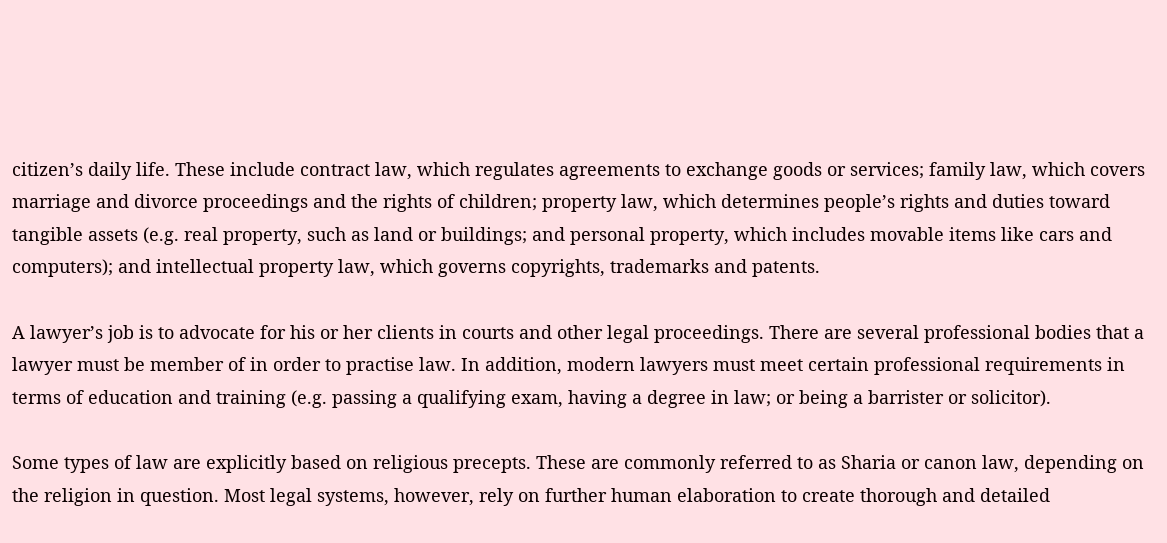citizen’s daily life. These include contract law, which regulates agreements to exchange goods or services; family law, which covers marriage and divorce proceedings and the rights of children; property law, which determines people’s rights and duties toward tangible assets (e.g. real property, such as land or buildings; and personal property, which includes movable items like cars and computers); and intellectual property law, which governs copyrights, trademarks and patents.

A lawyer’s job is to advocate for his or her clients in courts and other legal proceedings. There are several professional bodies that a lawyer must be member of in order to practise law. In addition, modern lawyers must meet certain professional requirements in terms of education and training (e.g. passing a qualifying exam, having a degree in law; or being a barrister or solicitor).

Some types of law are explicitly based on religious precepts. These are commonly referred to as Sharia or canon law, depending on the religion in question. Most legal systems, however, rely on further human elaboration to create thorough and detailed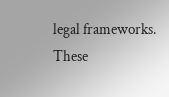legal frameworks. These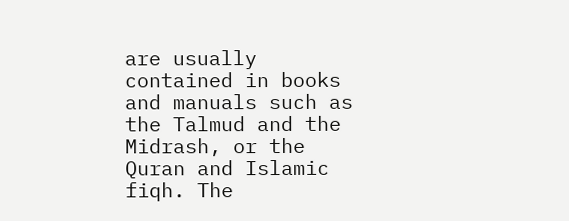are usually contained in books and manuals such as the Talmud and the Midrash, or the Quran and Islamic fiqh. The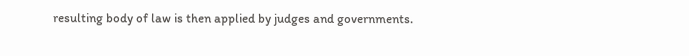resulting body of law is then applied by judges and governments.